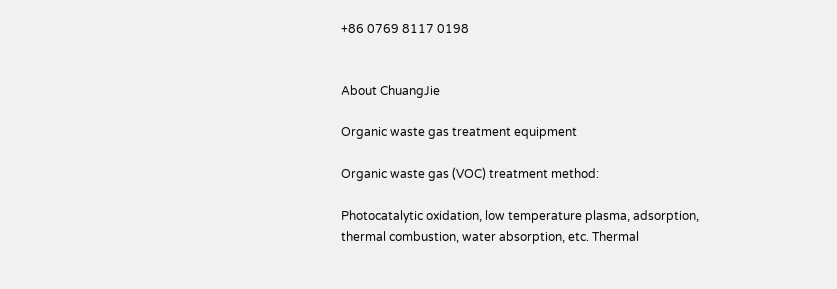+86 0769 8117 0198


About ChuangJie

Organic waste gas treatment equipment

Organic waste gas (VOC) treatment method:

Photocatalytic oxidation, low temperature plasma, adsorption, thermal combustion, water absorption, etc. Thermal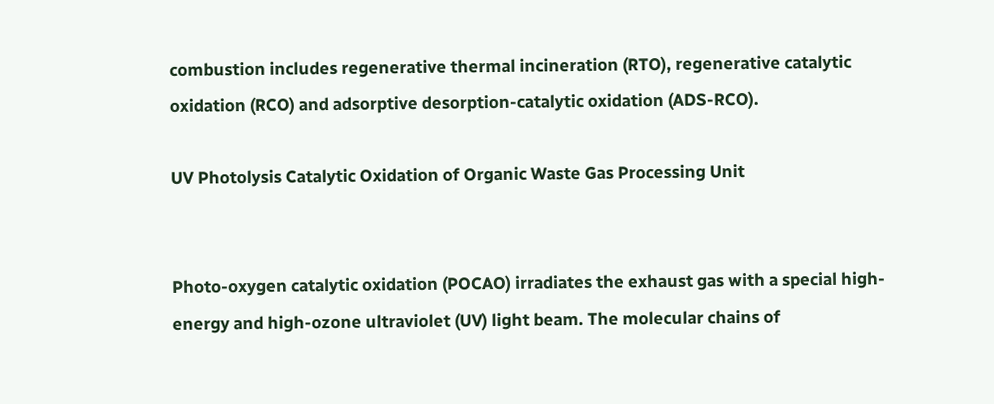combustion includes regenerative thermal incineration (RTO), regenerative catalytic oxidation (RCO) and adsorptive desorption-catalytic oxidation (ADS-RCO).

UV Photolysis Catalytic Oxidation of Organic Waste Gas Processing Unit


Photo-oxygen catalytic oxidation (POCAO) irradiates the exhaust gas with a special high-energy and high-ozone ultraviolet (UV) light beam. The molecular chains of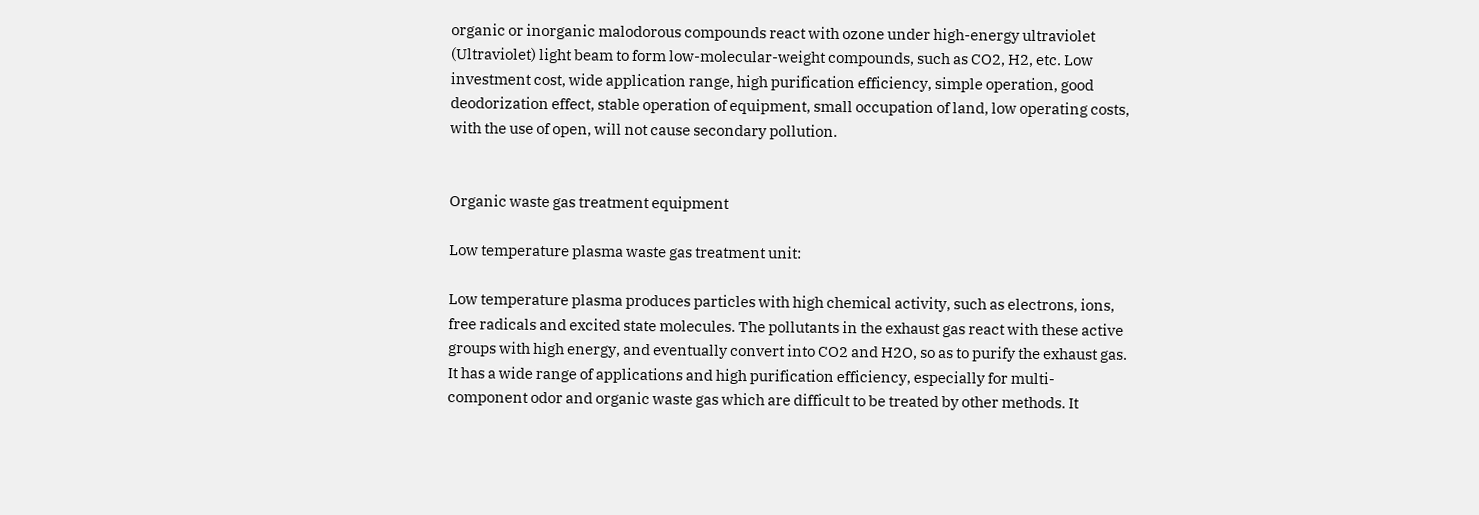organic or inorganic malodorous compounds react with ozone under high-energy ultraviolet (Ultraviolet) light beam to form low-molecular-weight compounds, such as CO2, H2, etc. Low investment cost, wide application range, high purification efficiency, simple operation, good deodorization effect, stable operation of equipment, small occupation of land, low operating costs, with the use of open, will not cause secondary pollution.


Organic waste gas treatment equipment

Low temperature plasma waste gas treatment unit:

Low temperature plasma produces particles with high chemical activity, such as electrons, ions, free radicals and excited state molecules. The pollutants in the exhaust gas react with these active groups with high energy, and eventually convert into CO2 and H2O, so as to purify the exhaust gas. It has a wide range of applications and high purification efficiency, especially for multi-component odor and organic waste gas which are difficult to be treated by other methods. It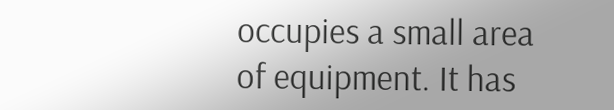occupies a small area of equipment. It has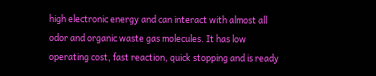high electronic energy and can interact with almost all odor and organic waste gas molecules. It has low operating cost, fast reaction, quick stopping and is ready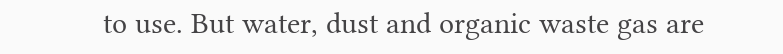to use. But water, dust and organic waste gas are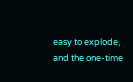easy to explode, and the one-time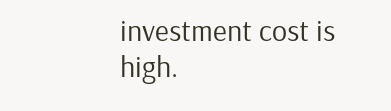investment cost is high.